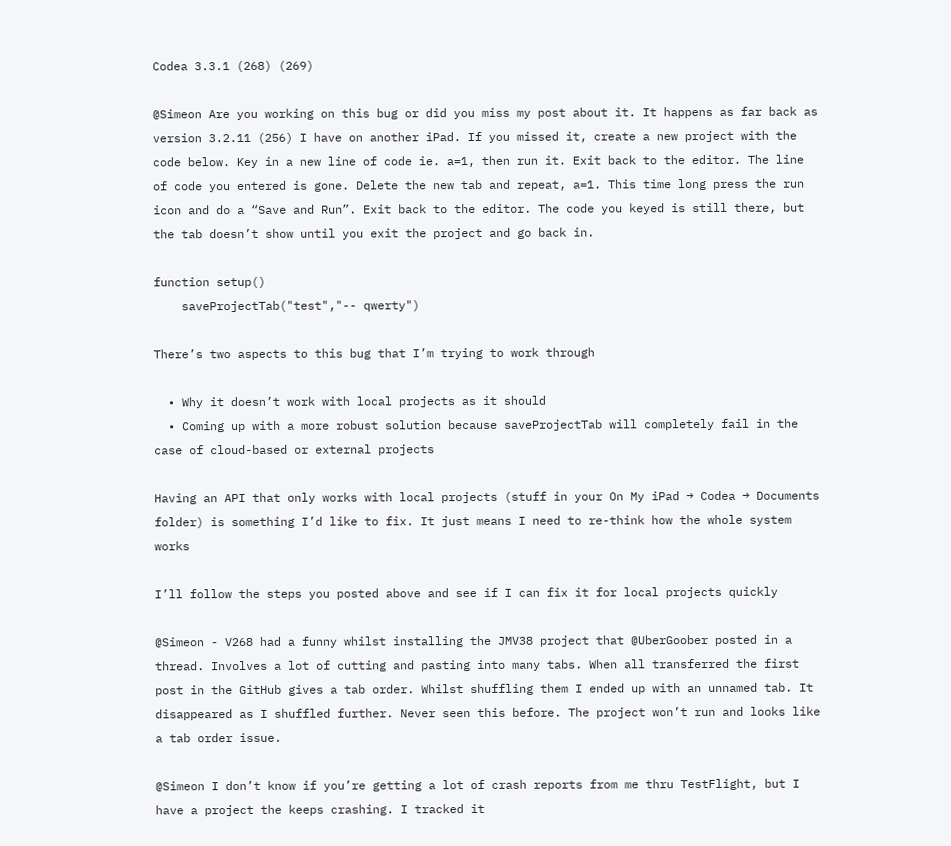Codea 3.3.1 (268) (269)

@Simeon Are you working on this bug or did you miss my post about it. It happens as far back as version 3.2.11 (256) I have on another iPad. If you missed it, create a new project with the code below. Key in a new line of code ie. a=1, then run it. Exit back to the editor. The line of code you entered is gone. Delete the new tab and repeat, a=1. This time long press the run icon and do a “Save and Run”. Exit back to the editor. The code you keyed is still there, but the tab doesn’t show until you exit the project and go back in.

function setup()
    saveProjectTab("test","-- qwerty")

There’s two aspects to this bug that I’m trying to work through

  • Why it doesn’t work with local projects as it should
  • Coming up with a more robust solution because saveProjectTab will completely fail in the case of cloud-based or external projects

Having an API that only works with local projects (stuff in your On My iPad → Codea → Documents folder) is something I’d like to fix. It just means I need to re-think how the whole system works

I’ll follow the steps you posted above and see if I can fix it for local projects quickly

@Simeon - V268 had a funny whilst installing the JMV38 project that @UberGoober posted in a thread. Involves a lot of cutting and pasting into many tabs. When all transferred the first post in the GitHub gives a tab order. Whilst shuffling them I ended up with an unnamed tab. It disappeared as I shuffled further. Never seen this before. The project won’t run and looks like a tab order issue.

@Simeon I don’t know if you’re getting a lot of crash reports from me thru TestFlight, but I have a project the keeps crashing. I tracked it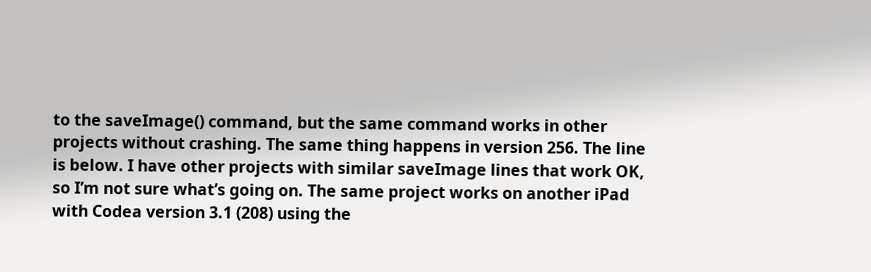to the saveImage() command, but the same command works in other projects without crashing. The same thing happens in version 256. The line is below. I have other projects with similar saveImage lines that work OK, so I’m not sure what’s going on. The same project works on another iPad with Codea version 3.1 (208) using the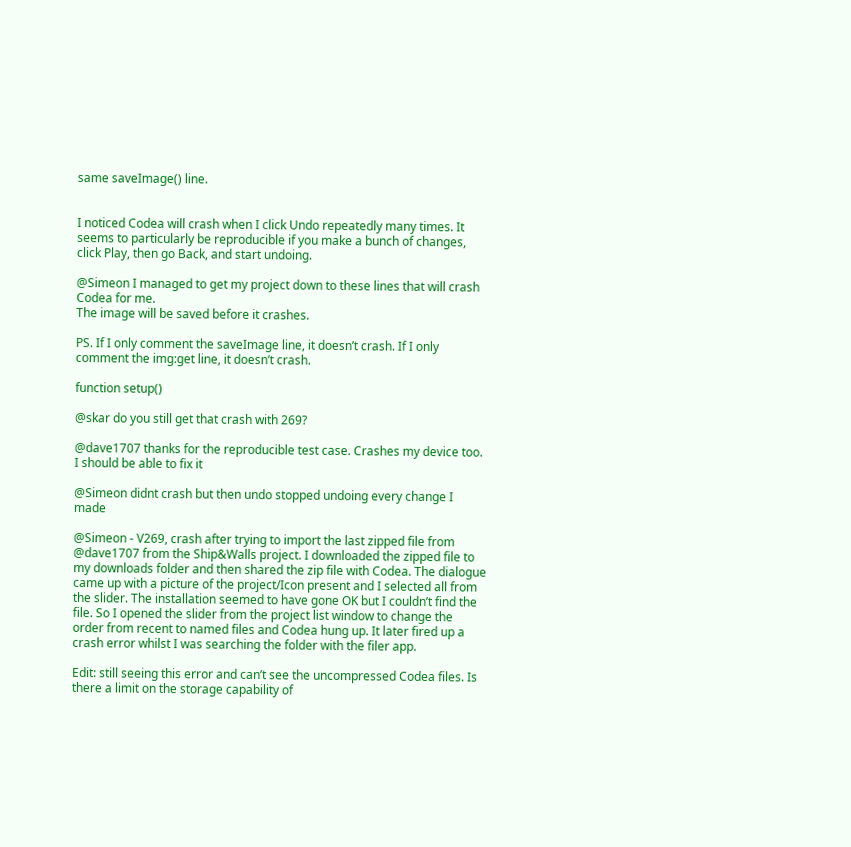same saveImage() line.


I noticed Codea will crash when I click Undo repeatedly many times. It seems to particularly be reproducible if you make a bunch of changes, click Play, then go Back, and start undoing.

@Simeon I managed to get my project down to these lines that will crash Codea for me.
The image will be saved before it crashes.

PS. If I only comment the saveImage line, it doesn’t crash. If I only comment the img:get line, it doesn’t crash.

function setup()

@skar do you still get that crash with 269?

@dave1707 thanks for the reproducible test case. Crashes my device too. I should be able to fix it

@Simeon didnt crash but then undo stopped undoing every change I made

@Simeon - V269, crash after trying to import the last zipped file from @dave1707 from the Ship&Walls project. I downloaded the zipped file to my downloads folder and then shared the zip file with Codea. The dialogue came up with a picture of the project/Icon present and I selected all from the slider. The installation seemed to have gone OK but I couldn’t find the file. So I opened the slider from the project list window to change the order from recent to named files and Codea hung up. It later fired up a crash error whilst I was searching the folder with the filer app.

Edit: still seeing this error and can’t see the uncompressed Codea files. Is there a limit on the storage capability of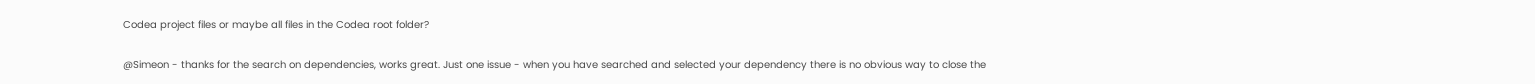Codea project files or maybe all files in the Codea root folder?

@Simeon - thanks for the search on dependencies, works great. Just one issue - when you have searched and selected your dependency there is no obvious way to close the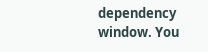dependency window. You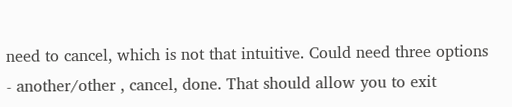need to cancel, which is not that intuitive. Could need three options - another/other , cancel, done. That should allow you to exit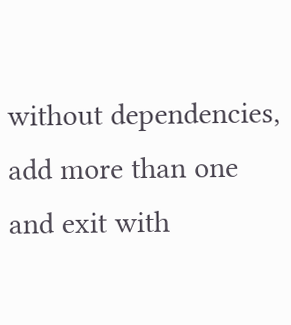without dependencies, add more than one and exit with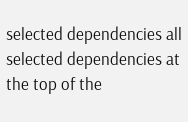selected dependencies all selected dependencies at the top of the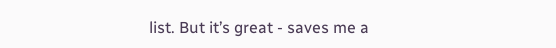list. But it’s great - saves me a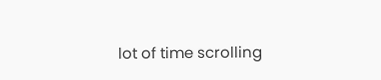lot of time scrolling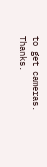to get cameras. Thanks.